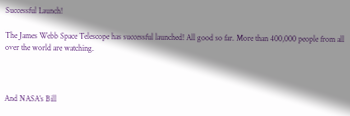Successful Launch!

The James Webb Space Telescope has successful launched! All good so far. More than 400,000 people from all over the world are watching.



And NASA’s Bill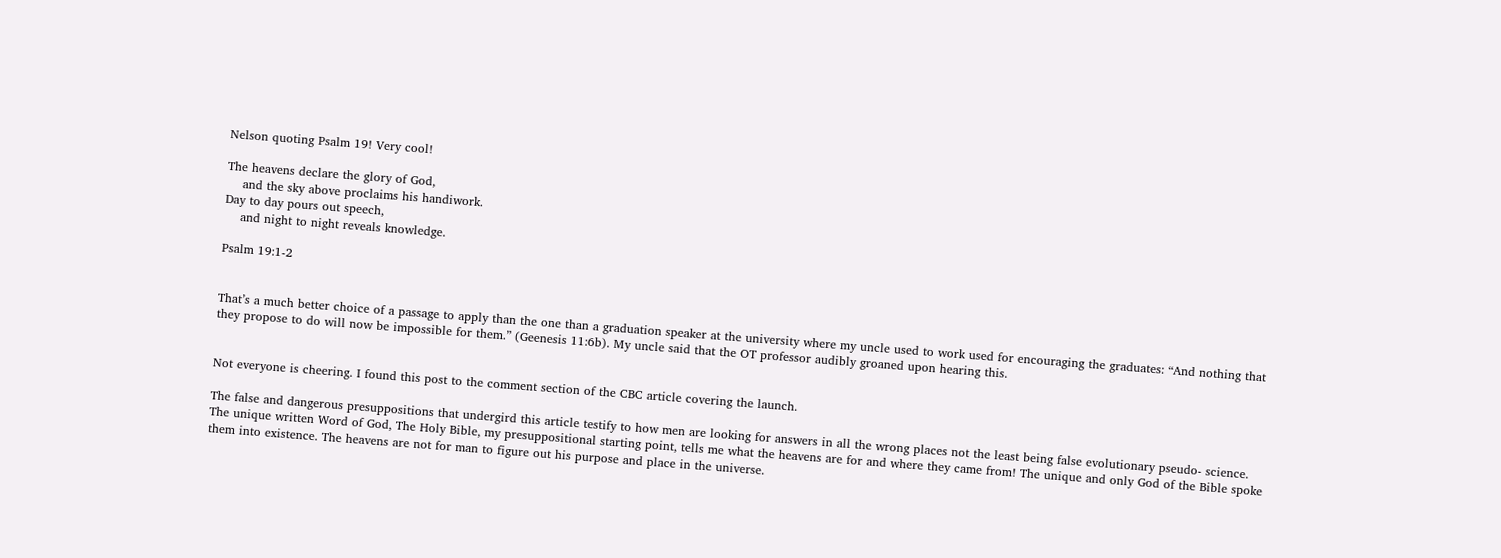Nelson quoting Psalm 19! Very cool!

The heavens declare the glory of God,
    and the sky above proclaims his handiwork.
Day to day pours out speech,
    and night to night reveals knowledge.

Psalm 19:1-2


That’s a much better choice of a passage to apply than the one than a graduation speaker at the university where my uncle used to work used for encouraging the graduates: “And nothing that they propose to do will now be impossible for them.” (Geenesis 11:6b). My uncle said that the OT professor audibly groaned upon hearing this.


Not everyone is cheering. I found this post to the comment section of the CBC article covering the launch.

The false and dangerous presuppositions that undergird this article testify to how men are looking for answers in all the wrong places not the least being false evolutionary pseudo- science. The unique written Word of God, The Holy Bible, my presuppositional starting point, tells me what the heavens are for and where they came from! The unique and only God of the Bible spoke them into existence. The heavens are not for man to figure out his purpose and place in the universe.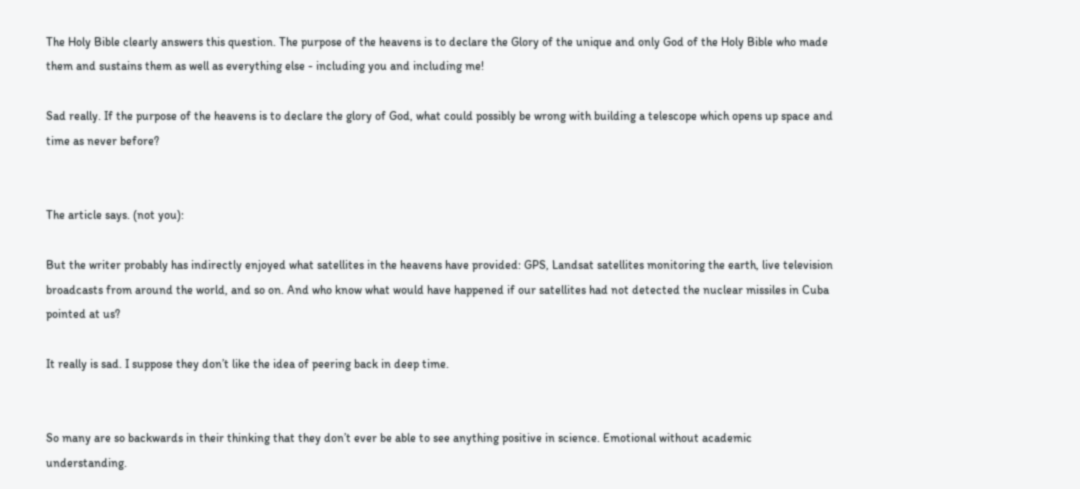The Holy Bible clearly answers this question. The purpose of the heavens is to declare the Glory of the unique and only God of the Holy Bible who made them and sustains them as well as everything else - including you and including me!

Sad really. If the purpose of the heavens is to declare the glory of God, what could possibly be wrong with building a telescope which opens up space and time as never before?


The article says. (not you):

But the writer probably has indirectly enjoyed what satellites in the heavens have provided: GPS, Landsat satellites monitoring the earth, live television broadcasts from around the world, and so on. And who know what would have happened if our satellites had not detected the nuclear missiles in Cuba pointed at us?

It really is sad. I suppose they don’t like the idea of peering back in deep time.


So many are so backwards in their thinking that they don’t ever be able to see anything positive in science. Emotional without academic understanding.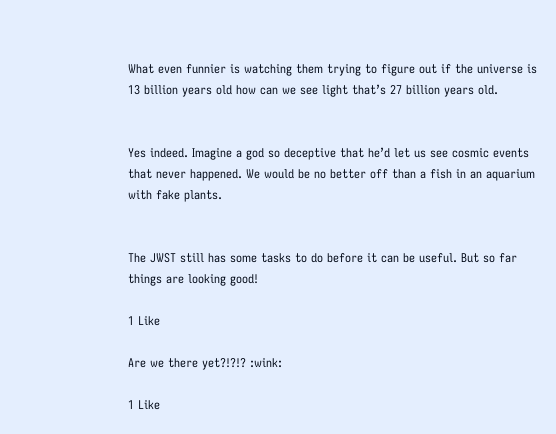What even funnier is watching them trying to figure out if the universe is 13 billion years old how can we see light that’s 27 billion years old.


Yes indeed. Imagine a god so deceptive that he’d let us see cosmic events that never happened. We would be no better off than a fish in an aquarium with fake plants.


The JWST still has some tasks to do before it can be useful. But so far things are looking good!

1 Like

Are we there yet?!?!? :wink:

1 Like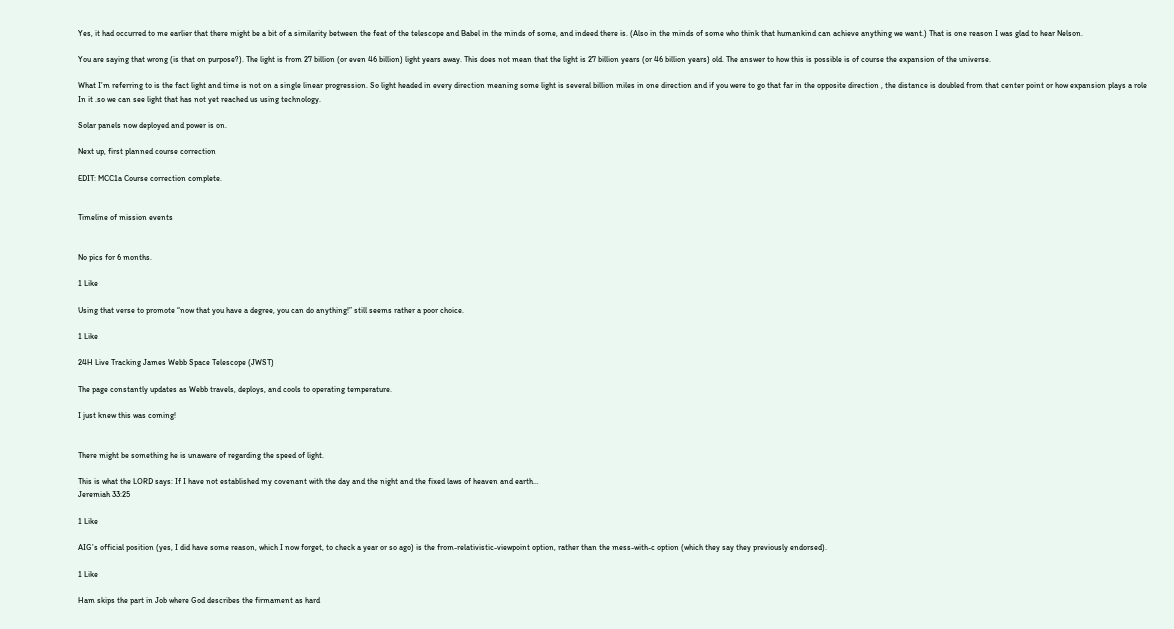Yes, it had occurred to me earlier that there might be a bit of a similarity between the feat of the telescope and Babel in the minds of some, and indeed there is. (Also in the minds of some who think that humankind can achieve anything we want.) That is one reason I was glad to hear Nelson.

You are saying that wrong (is that on purpose?). The light is from 27 billion (or even 46 billion) light years away. This does not mean that the light is 27 billion years (or 46 billion years) old. The answer to how this is possible is of course the expansion of the universe.

What I’m referring to is the fact light and time is not on a single linear progression. So light headed in every direction meaning some light is several billion miles in one direction and if you were to go that far in the opposite direction , the distance is doubled from that center point or how expansion plays a role
In it .so we can see light that has not yet reached us using technology.

Solar panels now deployed and power is on.

Next up, first planned course correction

EDIT: MCC1a Course correction complete.


Timeline of mission events


No pics for 6 months.

1 Like

Using that verse to promote “now that you have a degree, you can do anything!” still seems rather a poor choice.

1 Like

24H Live Tracking James Webb Space Telescope (JWST)

The page constantly updates as Webb travels, deploys, and cools to operating temperature.

I just knew this was coming!


There might be something he is unaware of regarding the speed of light.

This is what the LORD says: If I have not established my covenant with the day and the night and the fixed laws of heaven and earth…
Jeremiah 33:25

1 Like

AIG’s official position (yes, I did have some reason, which I now forget, to check a year or so ago) is the from-relativistic-viewpoint option, rather than the mess-with-c option (which they say they previously endorsed).

1 Like

Ham skips the part in Job where God describes the firmament as hard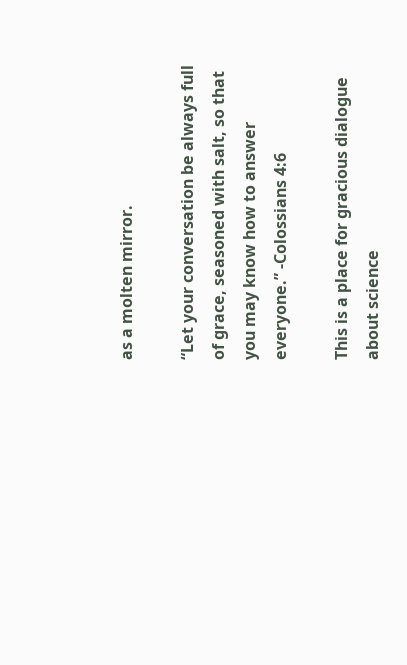as a molten mirror.

“Let your conversation be always full of grace, seasoned with salt, so that you may know how to answer everyone.” -Colossians 4:6

This is a place for gracious dialogue about science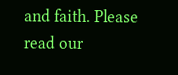and faith. Please read our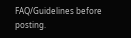FAQ/Guidelines before posting.